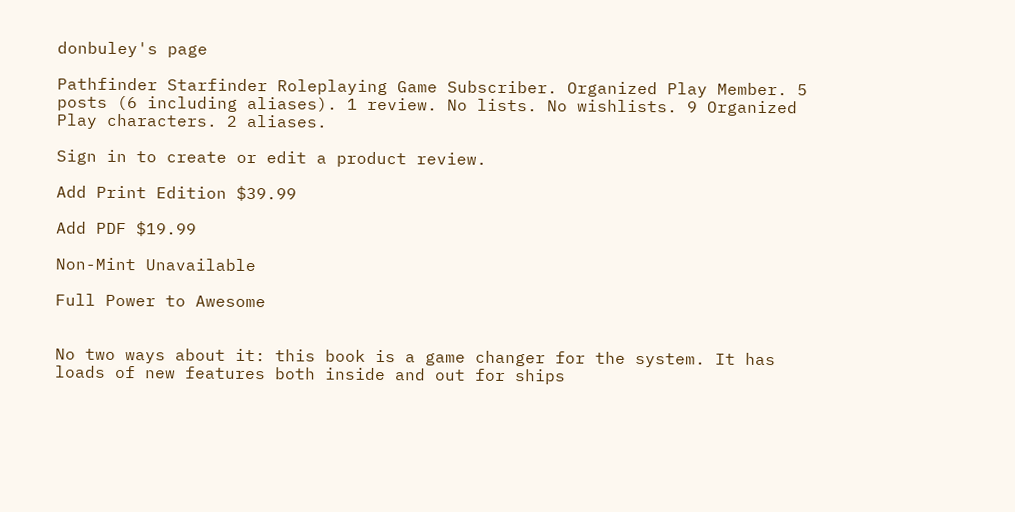donbuley's page

Pathfinder Starfinder Roleplaying Game Subscriber. Organized Play Member. 5 posts (6 including aliases). 1 review. No lists. No wishlists. 9 Organized Play characters. 2 aliases.

Sign in to create or edit a product review.

Add Print Edition $39.99

Add PDF $19.99

Non-Mint Unavailable

Full Power to Awesome


No two ways about it: this book is a game changer for the system. It has loads of new features both inside and out for ships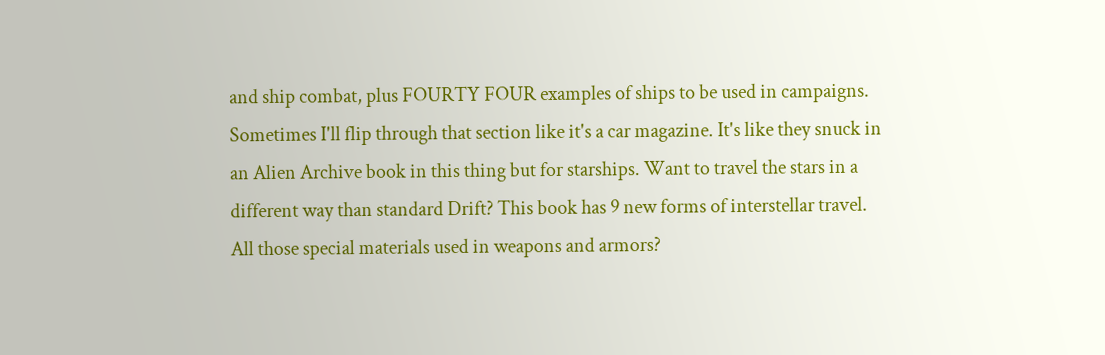and ship combat, plus FOURTY FOUR examples of ships to be used in campaigns. Sometimes I'll flip through that section like it's a car magazine. It's like they snuck in an Alien Archive book in this thing but for starships. Want to travel the stars in a different way than standard Drift? This book has 9 new forms of interstellar travel. All those special materials used in weapons and armors?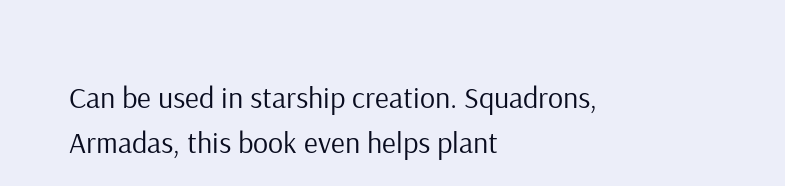Can be used in starship creation. Squadrons, Armadas, this book even helps plant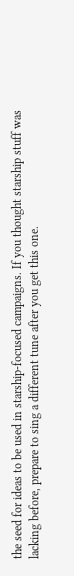the seed for ideas to be used in starship-focused campaigns. If you thought starship stuff was lacking before, prepare to sing a different tune after you get this one.